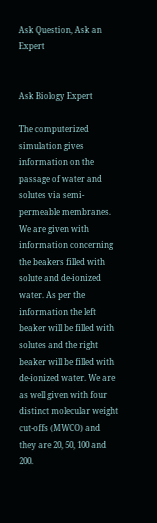Ask Question, Ask an Expert


Ask Biology Expert

The computerized simulation gives information on the passage of water and solutes via semi-permeable membranes. We are given with information concerning the beakers filled with solute and de-ionized water. As per the information the left beaker will be filled with solutes and the right beaker will be filled with de-ionized water. We are as well given with four distinct molecular weight cut-offs (MWCO) and they are 20, 50, 100 and 200.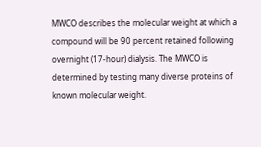MWCO describes the molecular weight at which a compound will be 90 percent retained following overnight (17-hour) dialysis. The MWCO is determined by testing many diverse proteins of known molecular weight.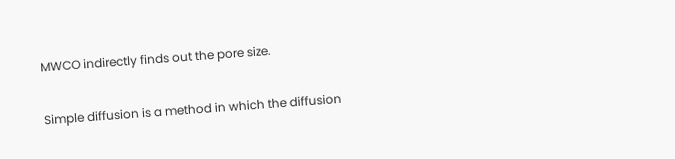MWCO indirectly finds out the pore size.

Simple diffusion is a method in which the diffusion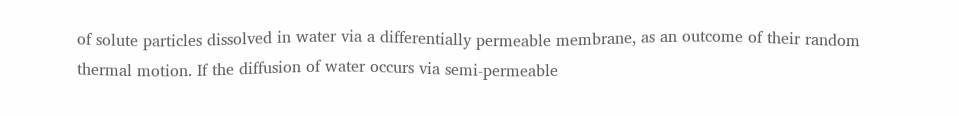of solute particles dissolved in water via a differentially permeable membrane, as an outcome of their random thermal motion. If the diffusion of water occurs via semi-permeable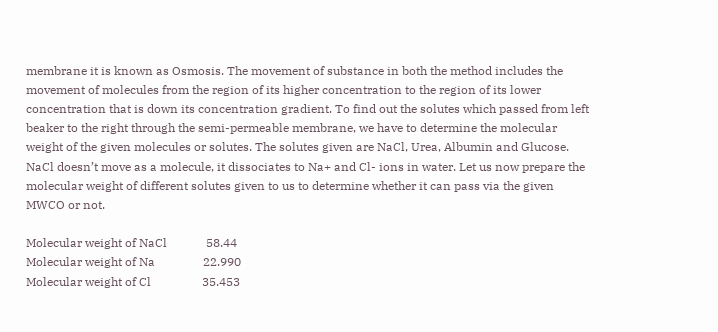membrane it is known as Osmosis. The movement of substance in both the method includes the movement of molecules from the region of its higher concentration to the region of its lower concentration that is down its concentration gradient. To find out the solutes which passed from left beaker to the right through the semi-permeable membrane, we have to determine the molecular weight of the given molecules or solutes. The solutes given are NaCl, Urea, Albumin and Glucose. NaCl doesn’t move as a molecule, it dissociates to Na+ and Cl- ions in water. Let us now prepare the molecular weight of different solutes given to us to determine whether it can pass via the given MWCO or not.

Molecular weight of NaCl             58.44
Molecular weight of Na                22.990
Molecular weight of Cl                 35.453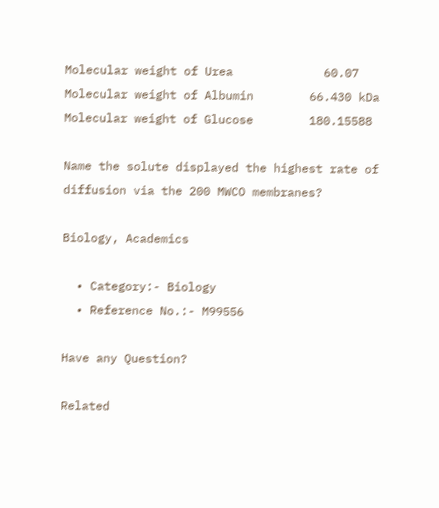Molecular weight of Urea             60.07
Molecular weight of Albumin        66.430 kDa
Molecular weight of Glucose        180.15588

Name the solute displayed the highest rate of diffusion via the 200 MWCO membranes?

Biology, Academics

  • Category:- Biology
  • Reference No.:- M99556

Have any Question?

Related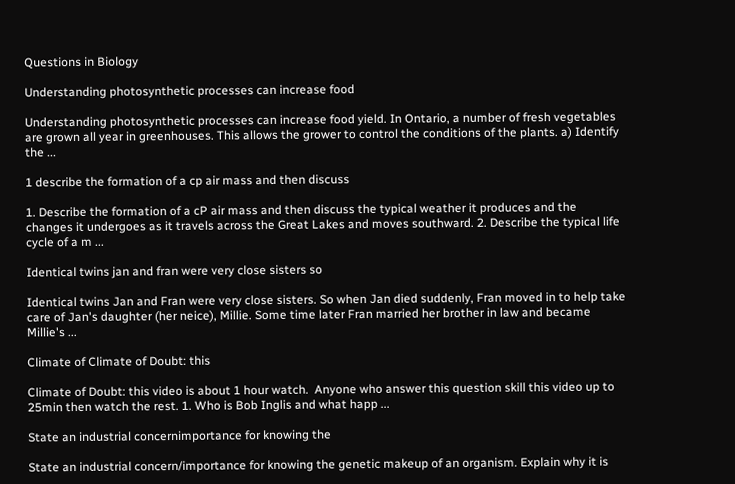Questions in Biology

Understanding photosynthetic processes can increase food

Understanding photosynthetic processes can increase food yield. In Ontario, a number of fresh vegetables are grown all year in greenhouses. This allows the grower to control the conditions of the plants. a) Identify the ...

1 describe the formation of a cp air mass and then discuss

1. Describe the formation of a cP air mass and then discuss the typical weather it produces and the changes it undergoes as it travels across the Great Lakes and moves southward. 2. Describe the typical life cycle of a m ...

Identical twins jan and fran were very close sisters so

Identical twins Jan and Fran were very close sisters. So when Jan died suddenly, Fran moved in to help take care of Jan's daughter (her neice), Millie. Some time later Fran married her brother in law and became Millie's ...

Climate of Climate of Doubt: this

Climate of Doubt: this video is about 1 hour watch.  Anyone who answer this question skill this video up to 25min then watch the rest. 1. Who is Bob Inglis and what happ ...

State an industrial concernimportance for knowing the

State an industrial concern/importance for knowing the genetic makeup of an organism. Explain why it is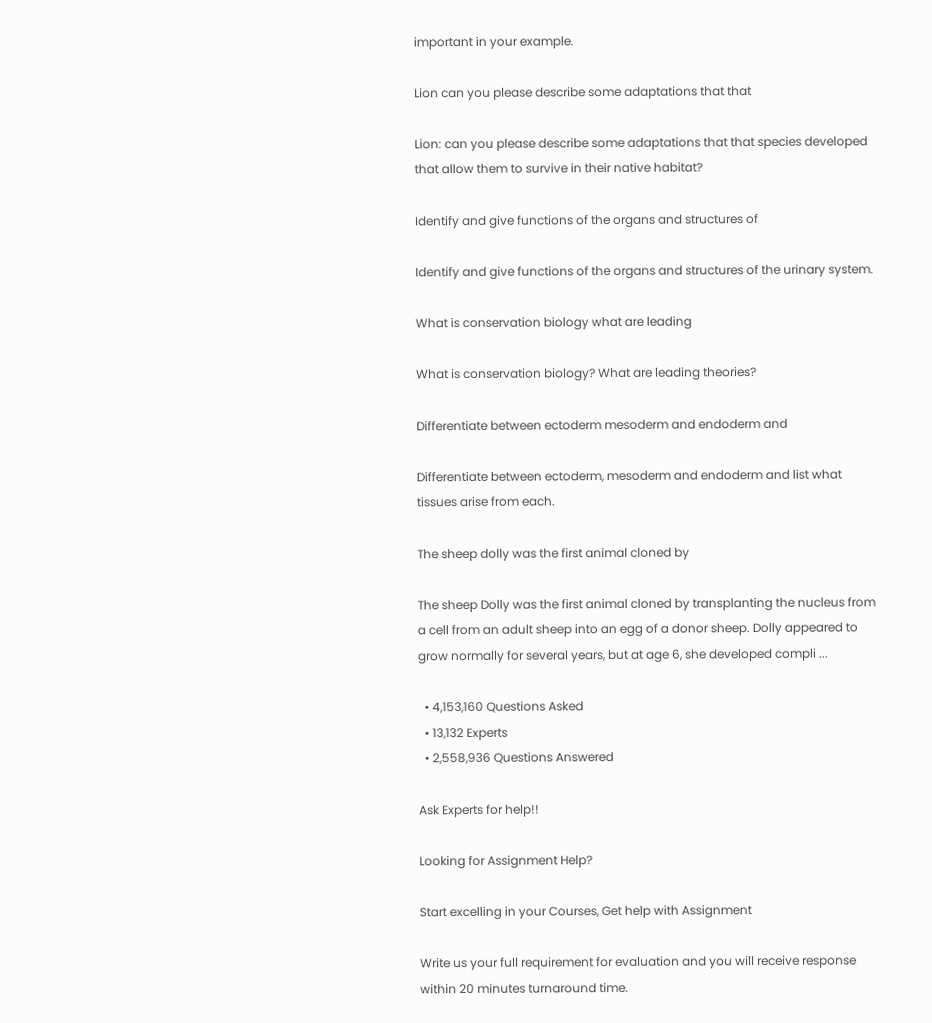important in your example.

Lion can you please describe some adaptations that that

Lion: can you please describe some adaptations that that species developed that allow them to survive in their native habitat?

Identify and give functions of the organs and structures of

Identify and give functions of the organs and structures of the urinary system.

What is conservation biology what are leading

What is conservation biology? What are leading theories?

Differentiate between ectoderm mesoderm and endoderm and

Differentiate between ectoderm, mesoderm and endoderm and list what tissues arise from each.

The sheep dolly was the first animal cloned by

The sheep Dolly was the first animal cloned by transplanting the nucleus from a cell from an adult sheep into an egg of a donor sheep. Dolly appeared to grow normally for several years, but at age 6, she developed compli ...

  • 4,153,160 Questions Asked
  • 13,132 Experts
  • 2,558,936 Questions Answered

Ask Experts for help!!

Looking for Assignment Help?

Start excelling in your Courses, Get help with Assignment

Write us your full requirement for evaluation and you will receive response within 20 minutes turnaround time.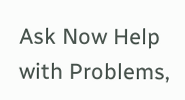Ask Now Help with Problems,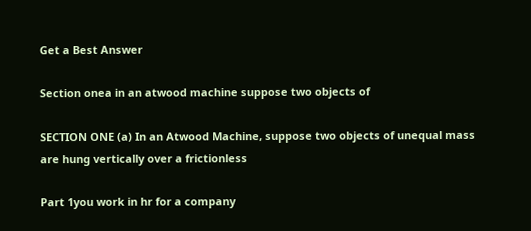Get a Best Answer

Section onea in an atwood machine suppose two objects of

SECTION ONE (a) In an Atwood Machine, suppose two objects of unequal mass are hung vertically over a frictionless

Part 1you work in hr for a company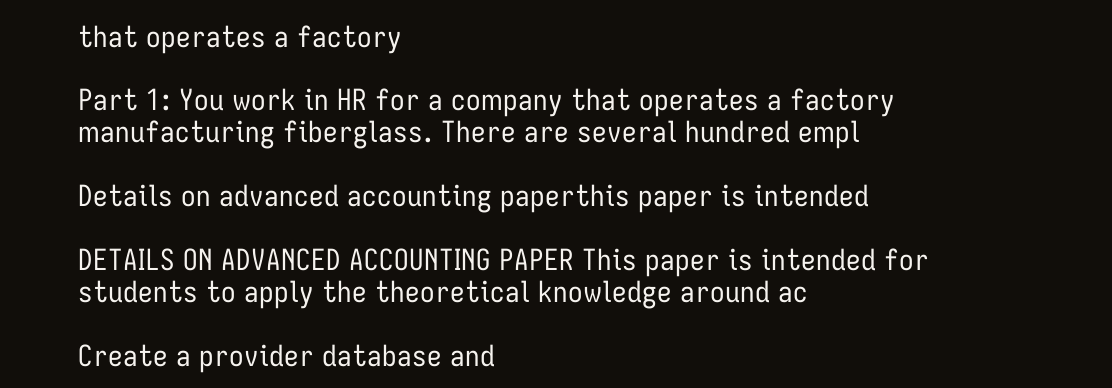that operates a factory

Part 1: You work in HR for a company that operates a factory manufacturing fiberglass. There are several hundred empl

Details on advanced accounting paperthis paper is intended

DETAILS ON ADVANCED ACCOUNTING PAPER This paper is intended for students to apply the theoretical knowledge around ac

Create a provider database and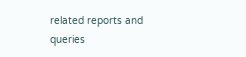related reports and queries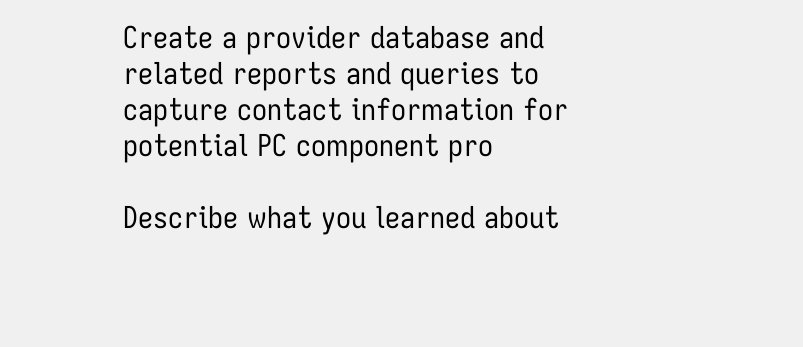Create a provider database and related reports and queries to capture contact information for potential PC component pro

Describe what you learned about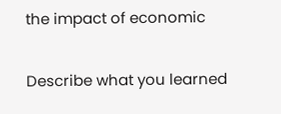the impact of economic

Describe what you learned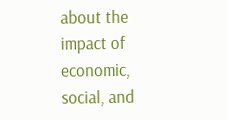about the impact of economic, social, and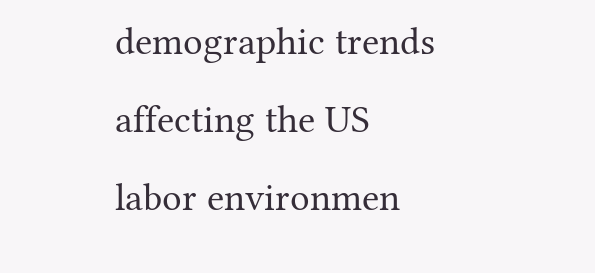demographic trends affecting the US labor environmen